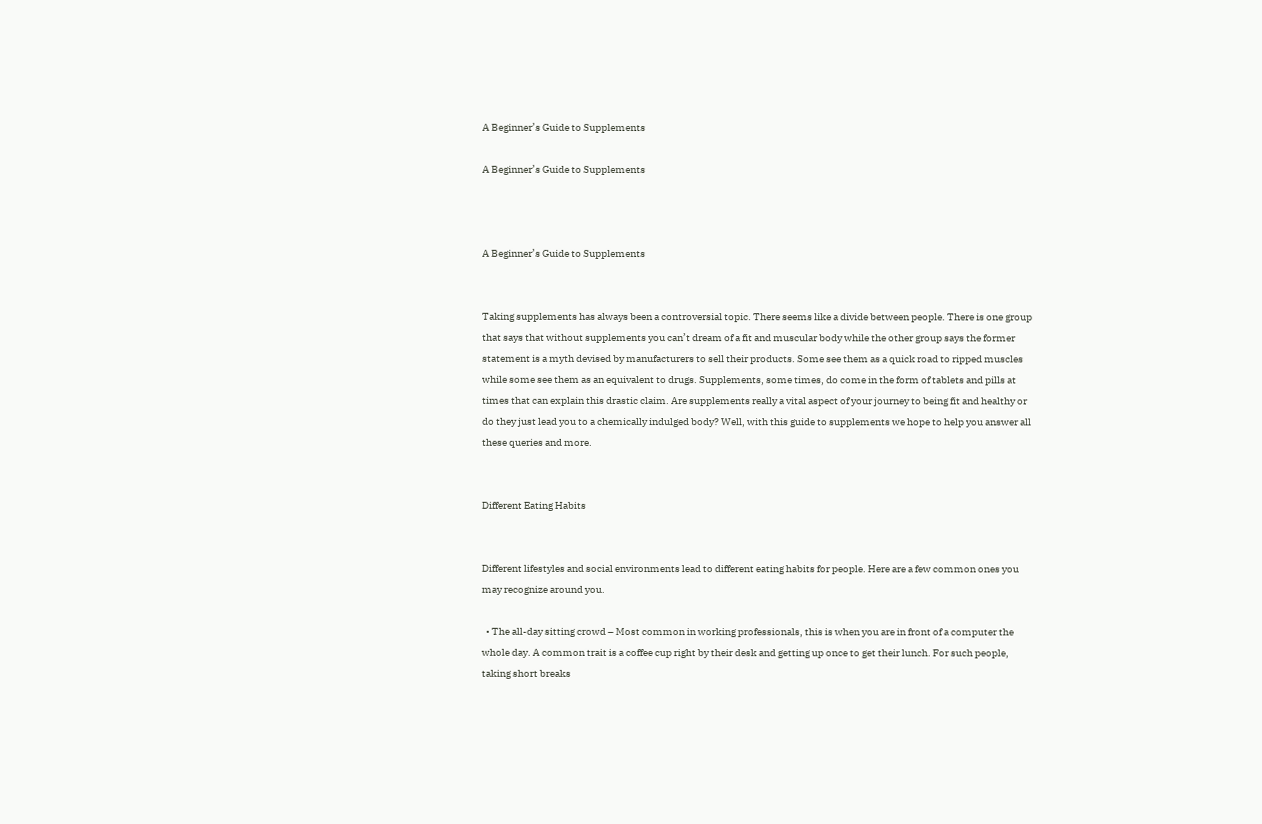A Beginner’s Guide to Supplements

A Beginner’s Guide to Supplements



A Beginner’s Guide to Supplements


Taking supplements has always been a controversial topic. There seems like a divide between people. There is one group that says that without supplements you can’t dream of a fit and muscular body while the other group says the former statement is a myth devised by manufacturers to sell their products. Some see them as a quick road to ripped muscles while some see them as an equivalent to drugs. Supplements, some times, do come in the form of tablets and pills at times that can explain this drastic claim. Are supplements really a vital aspect of your journey to being fit and healthy or do they just lead you to a chemically indulged body? Well, with this guide to supplements we hope to help you answer all these queries and more.


Different Eating Habits


Different lifestyles and social environments lead to different eating habits for people. Here are a few common ones you may recognize around you.

  • The all-day sitting crowd – Most common in working professionals, this is when you are in front of a computer the whole day. A common trait is a coffee cup right by their desk and getting up once to get their lunch. For such people, taking short breaks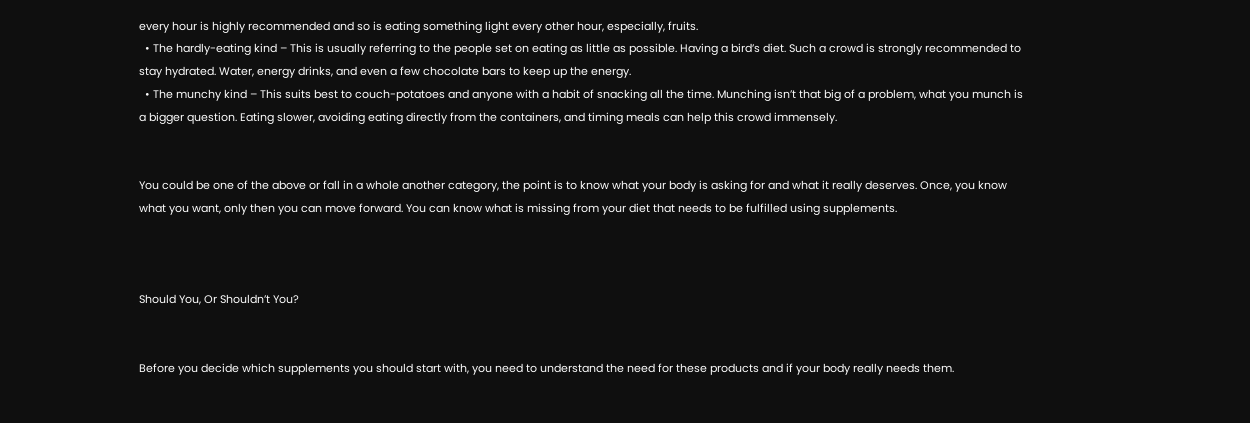every hour is highly recommended and so is eating something light every other hour, especially, fruits.
  • The hardly-eating kind – This is usually referring to the people set on eating as little as possible. Having a bird’s diet. Such a crowd is strongly recommended to stay hydrated. Water, energy drinks, and even a few chocolate bars to keep up the energy.
  • The munchy kind – This suits best to couch-potatoes and anyone with a habit of snacking all the time. Munching isn’t that big of a problem, what you munch is a bigger question. Eating slower, avoiding eating directly from the containers, and timing meals can help this crowd immensely.


You could be one of the above or fall in a whole another category, the point is to know what your body is asking for and what it really deserves. Once, you know what you want, only then you can move forward. You can know what is missing from your diet that needs to be fulfilled using supplements.



Should You, Or Shouldn’t You?


Before you decide which supplements you should start with, you need to understand the need for these products and if your body really needs them.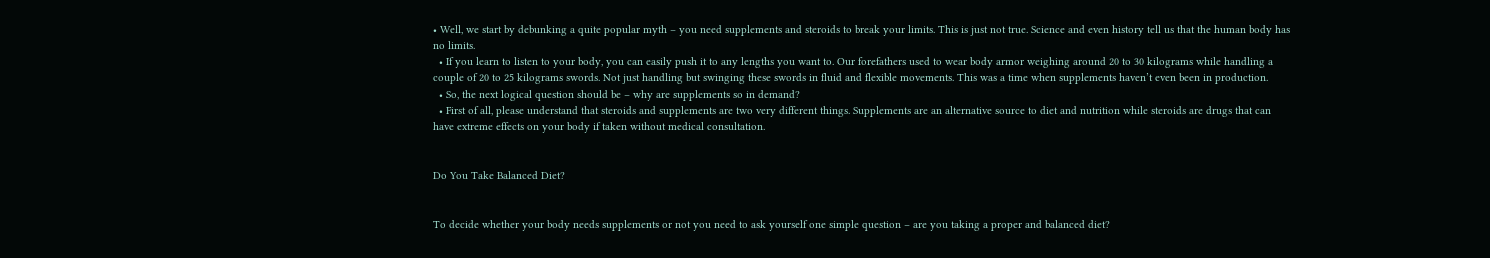• Well, we start by debunking a quite popular myth – you need supplements and steroids to break your limits. This is just not true. Science and even history tell us that the human body has no limits.
  • If you learn to listen to your body, you can easily push it to any lengths you want to. Our forefathers used to wear body armor weighing around 20 to 30 kilograms while handling a couple of 20 to 25 kilograms swords. Not just handling but swinging these swords in fluid and flexible movements. This was a time when supplements haven’t even been in production.
  • So, the next logical question should be – why are supplements so in demand?
  • First of all, please understand that steroids and supplements are two very different things. Supplements are an alternative source to diet and nutrition while steroids are drugs that can have extreme effects on your body if taken without medical consultation.


Do You Take Balanced Diet?


To decide whether your body needs supplements or not you need to ask yourself one simple question – are you taking a proper and balanced diet?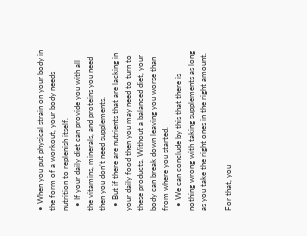• When you put physical strain on your body in the form of a workout, your body needs nutrition to replenish itself.
  • If your daily diet can provide you with all the vitamins, minerals, and proteins you need then you don’t need supplements.
  • But if there are nutrients that are lacking in your daily food then you may need to turn to these products. Without a balanced diet, your body can break down leaving you worse than from where you started.
  • We can conclude by this that there is nothing wrong with taking supplements as long as you take the right ones in the right amount.

For that, you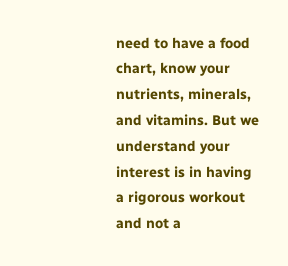need to have a food chart, know your nutrients, minerals, and vitamins. But we understand your interest is in having a rigorous workout and not a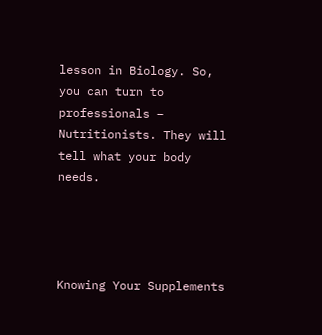lesson in Biology. So, you can turn to professionals – Nutritionists. They will tell what your body needs.




Knowing Your Supplements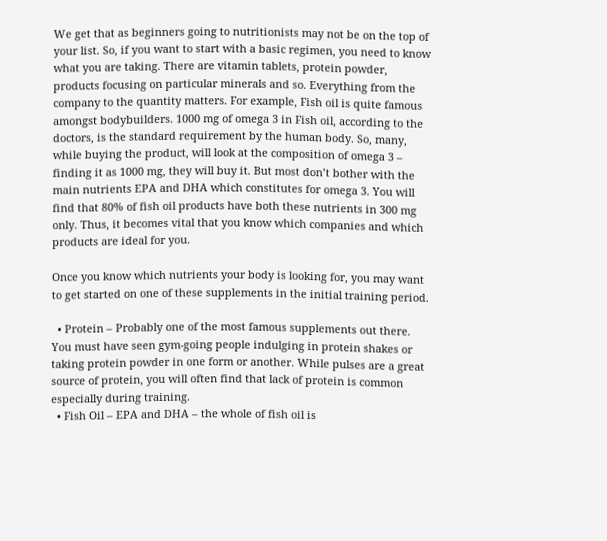We get that as beginners going to nutritionists may not be on the top of your list. So, if you want to start with a basic regimen, you need to know what you are taking. There are vitamin tablets, protein powder, products focusing on particular minerals and so. Everything from the company to the quantity matters. For example, Fish oil is quite famous amongst bodybuilders. 1000 mg of omega 3 in Fish oil, according to the doctors, is the standard requirement by the human body. So, many, while buying the product, will look at the composition of omega 3 – finding it as 1000 mg, they will buy it. But most don’t bother with the main nutrients EPA and DHA which constitutes for omega 3. You will find that 80% of fish oil products have both these nutrients in 300 mg only. Thus, it becomes vital that you know which companies and which products are ideal for you.

Once you know which nutrients your body is looking for, you may want to get started on one of these supplements in the initial training period.

  • Protein – Probably one of the most famous supplements out there. You must have seen gym-going people indulging in protein shakes or taking protein powder in one form or another. While pulses are a great source of protein, you will often find that lack of protein is common especially during training.
  • Fish Oil – EPA and DHA – the whole of fish oil is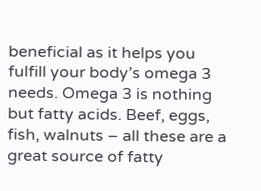beneficial as it helps you fulfill your body’s omega 3 needs. Omega 3 is nothing but fatty acids. Beef, eggs, fish, walnuts – all these are a great source of fatty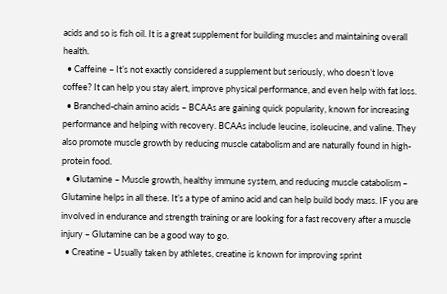acids and so is fish oil. It is a great supplement for building muscles and maintaining overall health.
  • Caffeine – It’s not exactly considered a supplement but seriously, who doesn’t love coffee? It can help you stay alert, improve physical performance, and even help with fat loss.
  • Branched-chain amino acids – BCAAs are gaining quick popularity, known for increasing performance and helping with recovery. BCAAs include leucine, isoleucine, and valine. They also promote muscle growth by reducing muscle catabolism and are naturally found in high-protein food.
  • Glutamine – Muscle growth, healthy immune system, and reducing muscle catabolism – Glutamine helps in all these. It’s a type of amino acid and can help build body mass. IF you are involved in endurance and strength training or are looking for a fast recovery after a muscle injury – Glutamine can be a good way to go.
  • Creatine – Usually taken by athletes, creatine is known for improving sprint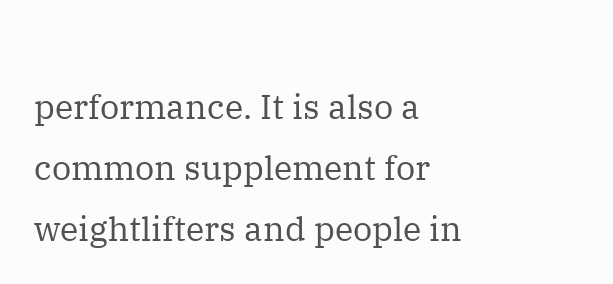performance. It is also a common supplement for weightlifters and people in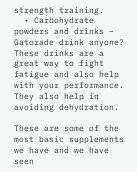strength training.
  • Carbohydrate powders and drinks – Gatorade drink anyone? These drinks are a great way to fight fatigue and also help with your performance. They also help in avoiding dehydration.

These are some of the most basic supplements we have and we have seen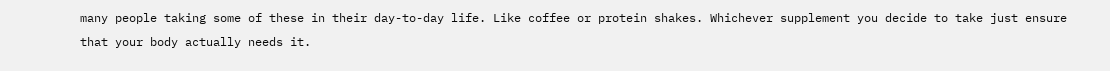many people taking some of these in their day-to-day life. Like coffee or protein shakes. Whichever supplement you decide to take just ensure that your body actually needs it.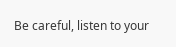Be careful, listen to your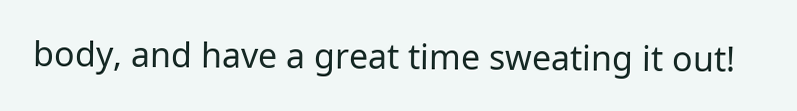body, and have a great time sweating it out!